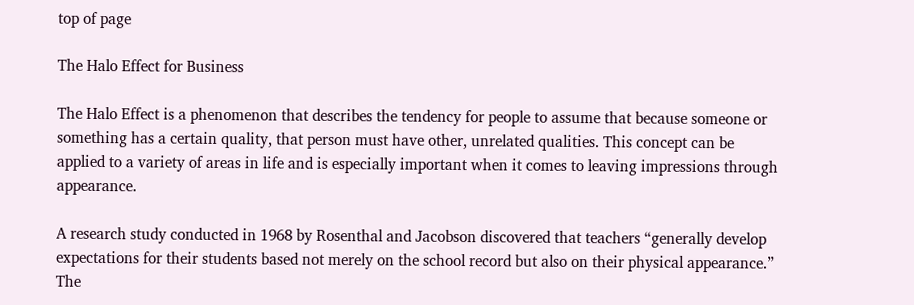top of page

The Halo Effect for Business

The Halo Effect is a phenomenon that describes the tendency for people to assume that because someone or something has a certain quality, that person must have other, unrelated qualities. This concept can be applied to a variety of areas in life and is especially important when it comes to leaving impressions through appearance.

A research study conducted in 1968 by Rosenthal and Jacobson discovered that teachers “generally develop expectations for their students based not merely on the school record but also on their physical appearance.” The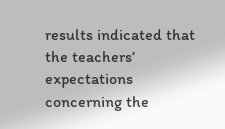results indicated that the teachers’ expectations concerning the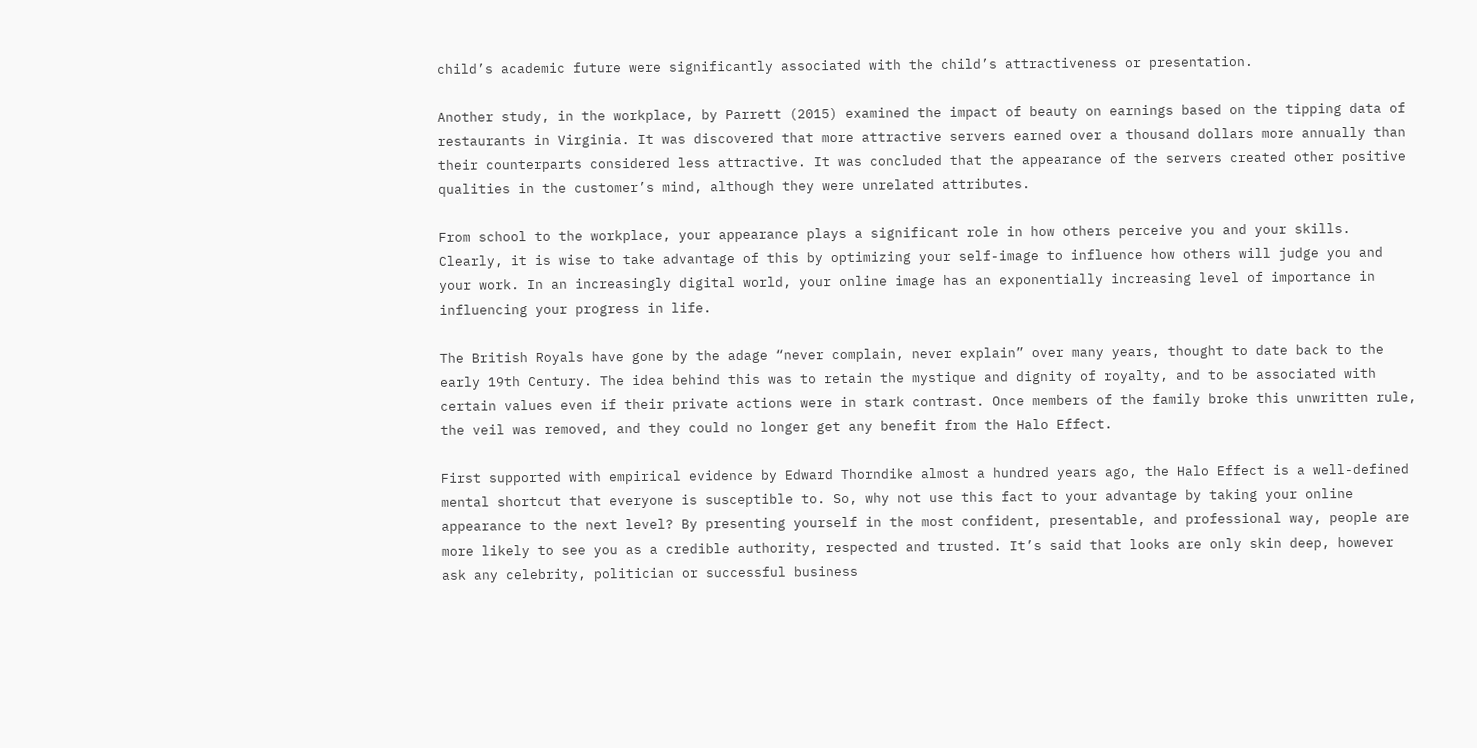child’s academic future were significantly associated with the child’s attractiveness or presentation.

Another study, in the workplace, by Parrett (2015) examined the impact of beauty on earnings based on the tipping data of restaurants in Virginia. It was discovered that more attractive servers earned over a thousand dollars more annually than their counterparts considered less attractive. It was concluded that the appearance of the servers created other positive qualities in the customer’s mind, although they were unrelated attributes.

From school to the workplace, your appearance plays a significant role in how others perceive you and your skills. Clearly, it is wise to take advantage of this by optimizing your self-image to influence how others will judge you and your work. In an increasingly digital world, your online image has an exponentially increasing level of importance in influencing your progress in life.

The British Royals have gone by the adage “never complain, never explain” over many years, thought to date back to the early 19th Century. The idea behind this was to retain the mystique and dignity of royalty, and to be associated with certain values even if their private actions were in stark contrast. Once members of the family broke this unwritten rule, the veil was removed, and they could no longer get any benefit from the Halo Effect.

First supported with empirical evidence by Edward Thorndike almost a hundred years ago, the Halo Effect is a well-defined mental shortcut that everyone is susceptible to. So, why not use this fact to your advantage by taking your online appearance to the next level? By presenting yourself in the most confident, presentable, and professional way, people are more likely to see you as a credible authority, respected and trusted. It’s said that looks are only skin deep, however ask any celebrity, politician or successful business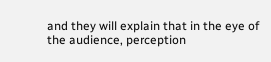and they will explain that in the eye of the audience, perception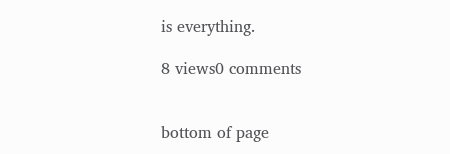is everything.

8 views0 comments


bottom of page